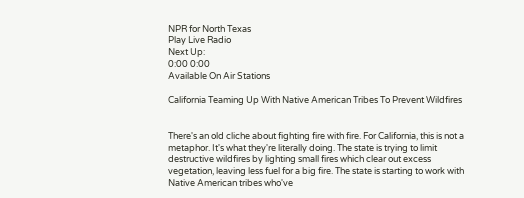NPR for North Texas
Play Live Radio
Next Up:
0:00 0:00
Available On Air Stations

California Teaming Up With Native American Tribes To Prevent Wildfires


There's an old cliche about fighting fire with fire. For California, this is not a metaphor. It's what they're literally doing. The state is trying to limit destructive wildfires by lighting small fires which clear out excess vegetation, leaving less fuel for a big fire. The state is starting to work with Native American tribes who've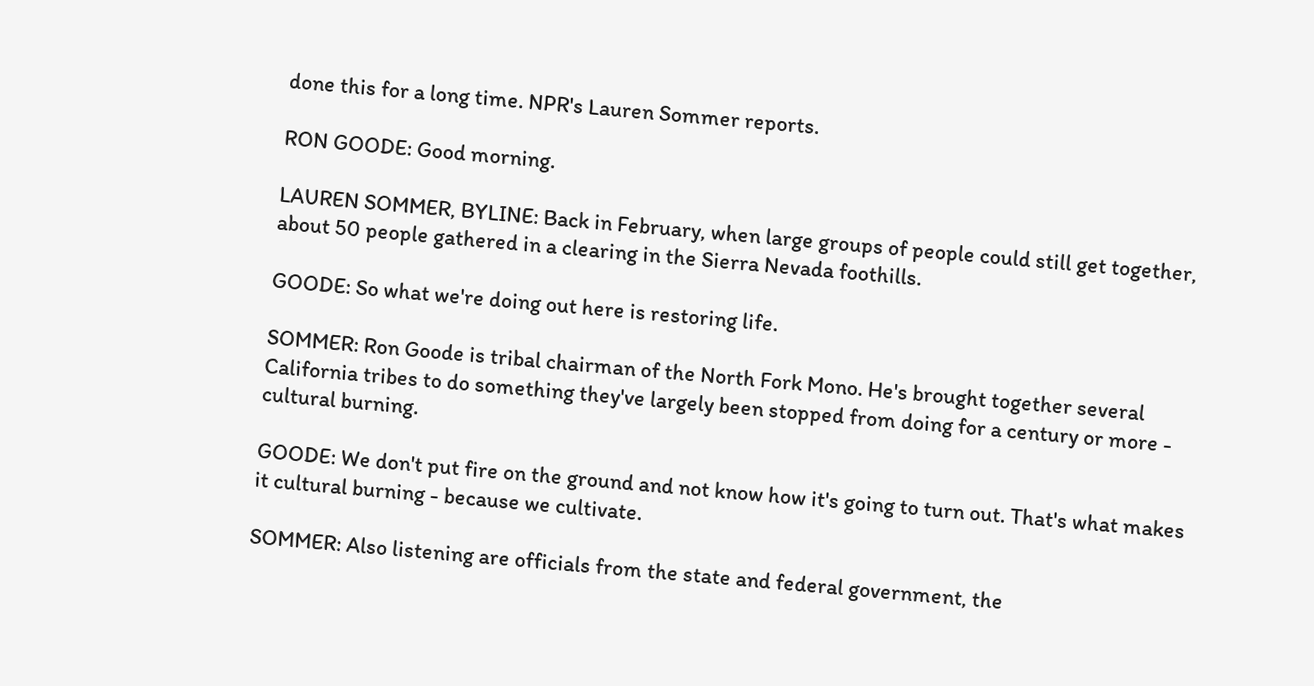done this for a long time. NPR's Lauren Sommer reports.

RON GOODE: Good morning.

LAUREN SOMMER, BYLINE: Back in February, when large groups of people could still get together, about 50 people gathered in a clearing in the Sierra Nevada foothills.

GOODE: So what we're doing out here is restoring life.

SOMMER: Ron Goode is tribal chairman of the North Fork Mono. He's brought together several California tribes to do something they've largely been stopped from doing for a century or more - cultural burning.

GOODE: We don't put fire on the ground and not know how it's going to turn out. That's what makes it cultural burning - because we cultivate.

SOMMER: Also listening are officials from the state and federal government, the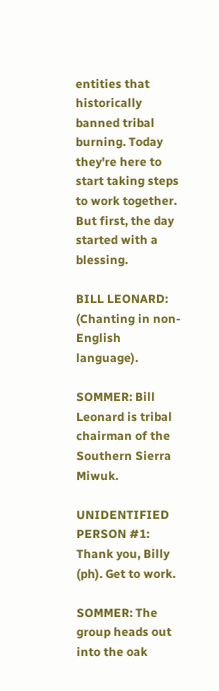entities that historically banned tribal burning. Today they're here to start taking steps to work together. But first, the day started with a blessing.

BILL LEONARD: (Chanting in non-English language).

SOMMER: Bill Leonard is tribal chairman of the Southern Sierra Miwuk.

UNIDENTIFIED PERSON #1: Thank you, Billy (ph). Get to work.

SOMMER: The group heads out into the oak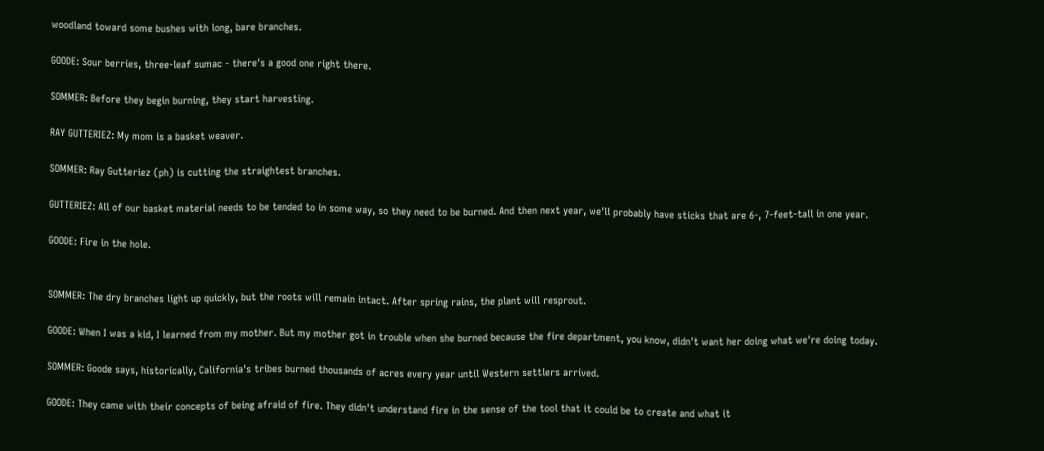woodland toward some bushes with long, bare branches.

GOODE: Sour berries, three-leaf sumac - there's a good one right there.

SOMMER: Before they begin burning, they start harvesting.

RAY GUTTERIEZ: My mom is a basket weaver.

SOMMER: Ray Gutteriez (ph) is cutting the straightest branches.

GUTTERIEZ: All of our basket material needs to be tended to in some way, so they need to be burned. And then next year, we'll probably have sticks that are 6-, 7-feet-tall in one year.

GOODE: Fire in the hole.


SOMMER: The dry branches light up quickly, but the roots will remain intact. After spring rains, the plant will resprout.

GOODE: When I was a kid, I learned from my mother. But my mother got in trouble when she burned because the fire department, you know, didn't want her doing what we're doing today.

SOMMER: Goode says, historically, California's tribes burned thousands of acres every year until Western settlers arrived.

GOODE: They came with their concepts of being afraid of fire. They didn't understand fire in the sense of the tool that it could be to create and what it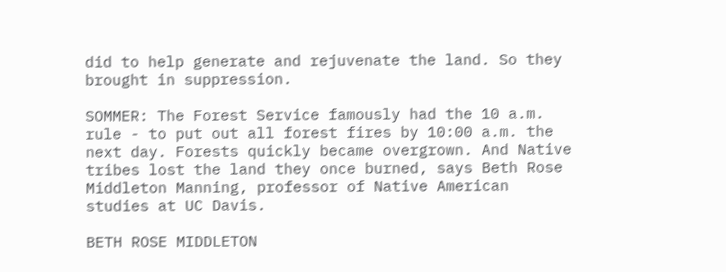did to help generate and rejuvenate the land. So they brought in suppression.

SOMMER: The Forest Service famously had the 10 a.m. rule - to put out all forest fires by 10:00 a.m. the next day. Forests quickly became overgrown. And Native tribes lost the land they once burned, says Beth Rose Middleton Manning, professor of Native American studies at UC Davis.

BETH ROSE MIDDLETON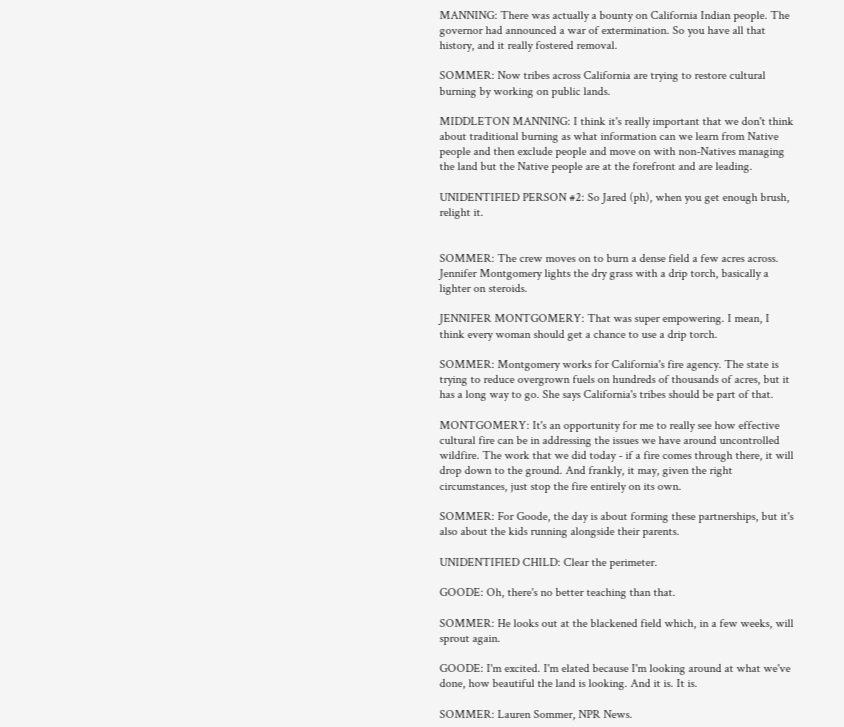MANNING: There was actually a bounty on California Indian people. The governor had announced a war of extermination. So you have all that history, and it really fostered removal.

SOMMER: Now tribes across California are trying to restore cultural burning by working on public lands.

MIDDLETON MANNING: I think it's really important that we don't think about traditional burning as what information can we learn from Native people and then exclude people and move on with non-Natives managing the land but the Native people are at the forefront and are leading.

UNIDENTIFIED PERSON #2: So Jared (ph), when you get enough brush, relight it.


SOMMER: The crew moves on to burn a dense field a few acres across. Jennifer Montgomery lights the dry grass with a drip torch, basically a lighter on steroids.

JENNIFER MONTGOMERY: That was super empowering. I mean, I think every woman should get a chance to use a drip torch.

SOMMER: Montgomery works for California's fire agency. The state is trying to reduce overgrown fuels on hundreds of thousands of acres, but it has a long way to go. She says California's tribes should be part of that.

MONTGOMERY: It's an opportunity for me to really see how effective cultural fire can be in addressing the issues we have around uncontrolled wildfire. The work that we did today - if a fire comes through there, it will drop down to the ground. And frankly, it may, given the right circumstances, just stop the fire entirely on its own.

SOMMER: For Goode, the day is about forming these partnerships, but it's also about the kids running alongside their parents.

UNIDENTIFIED CHILD: Clear the perimeter.

GOODE: Oh, there's no better teaching than that.

SOMMER: He looks out at the blackened field which, in a few weeks, will sprout again.

GOODE: I'm excited. I'm elated because I'm looking around at what we've done, how beautiful the land is looking. And it is. It is.

SOMMER: Lauren Sommer, NPR News.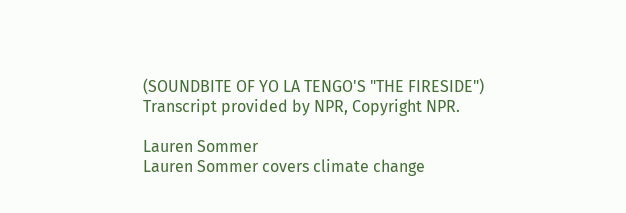(SOUNDBITE OF YO LA TENGO'S "THE FIRESIDE") Transcript provided by NPR, Copyright NPR.

Lauren Sommer
Lauren Sommer covers climate change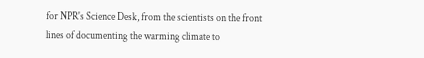for NPR's Science Desk, from the scientists on the front lines of documenting the warming climate to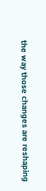the way those changes are reshaping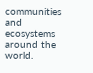communities and ecosystems around the world.